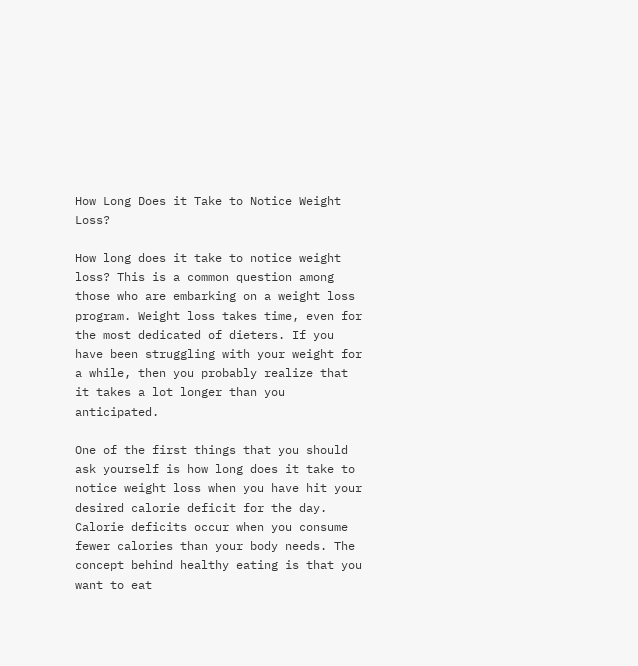How Long Does it Take to Notice Weight Loss?

How long does it take to notice weight loss? This is a common question among those who are embarking on a weight loss program. Weight loss takes time, even for the most dedicated of dieters. If you have been struggling with your weight for a while, then you probably realize that it takes a lot longer than you anticipated.

One of the first things that you should ask yourself is how long does it take to notice weight loss when you have hit your desired calorie deficit for the day. Calorie deficits occur when you consume fewer calories than your body needs. The concept behind healthy eating is that you want to eat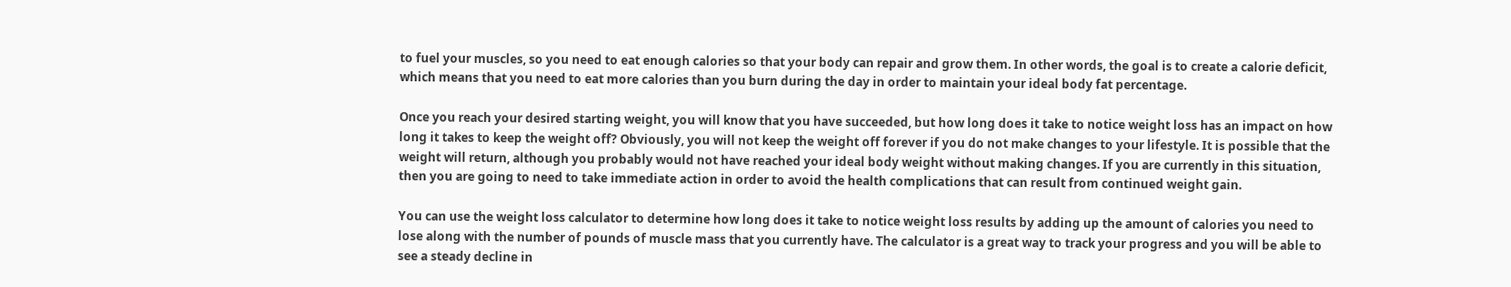to fuel your muscles, so you need to eat enough calories so that your body can repair and grow them. In other words, the goal is to create a calorie deficit, which means that you need to eat more calories than you burn during the day in order to maintain your ideal body fat percentage.

Once you reach your desired starting weight, you will know that you have succeeded, but how long does it take to notice weight loss has an impact on how long it takes to keep the weight off? Obviously, you will not keep the weight off forever if you do not make changes to your lifestyle. It is possible that the weight will return, although you probably would not have reached your ideal body weight without making changes. If you are currently in this situation, then you are going to need to take immediate action in order to avoid the health complications that can result from continued weight gain.

You can use the weight loss calculator to determine how long does it take to notice weight loss results by adding up the amount of calories you need to lose along with the number of pounds of muscle mass that you currently have. The calculator is a great way to track your progress and you will be able to see a steady decline in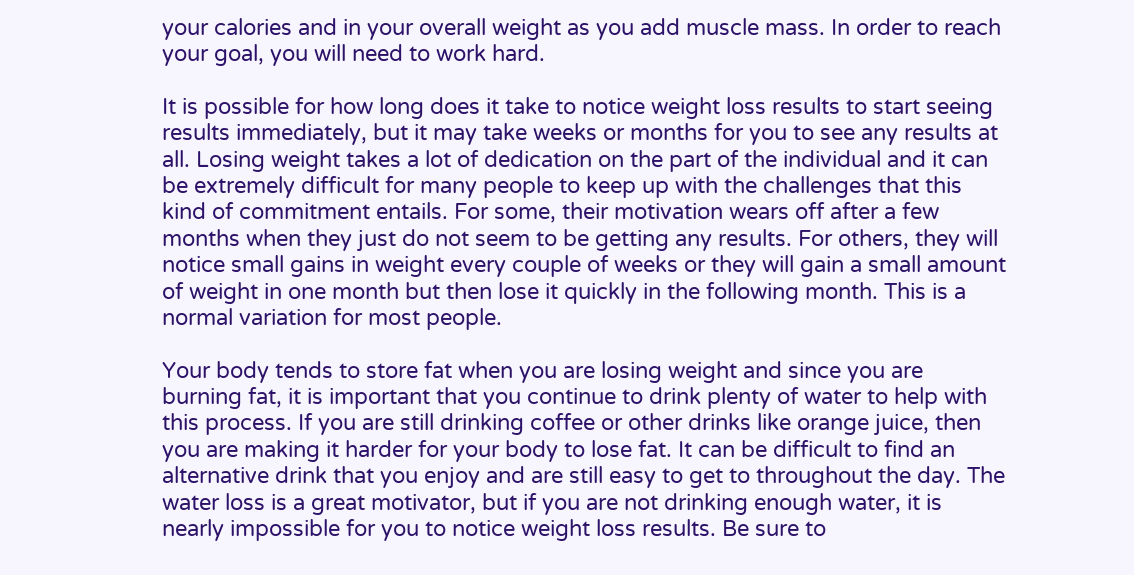your calories and in your overall weight as you add muscle mass. In order to reach your goal, you will need to work hard.

It is possible for how long does it take to notice weight loss results to start seeing results immediately, but it may take weeks or months for you to see any results at all. Losing weight takes a lot of dedication on the part of the individual and it can be extremely difficult for many people to keep up with the challenges that this kind of commitment entails. For some, their motivation wears off after a few months when they just do not seem to be getting any results. For others, they will notice small gains in weight every couple of weeks or they will gain a small amount of weight in one month but then lose it quickly in the following month. This is a normal variation for most people.

Your body tends to store fat when you are losing weight and since you are burning fat, it is important that you continue to drink plenty of water to help with this process. If you are still drinking coffee or other drinks like orange juice, then you are making it harder for your body to lose fat. It can be difficult to find an alternative drink that you enjoy and are still easy to get to throughout the day. The water loss is a great motivator, but if you are not drinking enough water, it is nearly impossible for you to notice weight loss results. Be sure to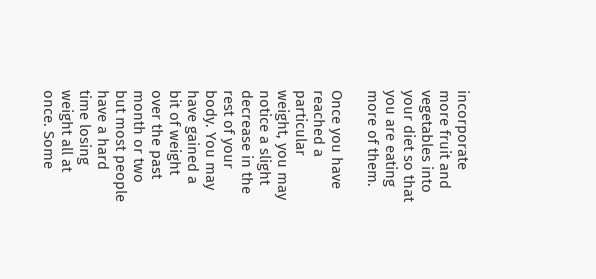incorporate more fruit and vegetables into your diet so that you are eating more of them.

Once you have reached a particular weight, you may notice a slight decrease in the rest of your body. You may have gained a bit of weight over the past month or two but most people have a hard time losing weight all at once. Some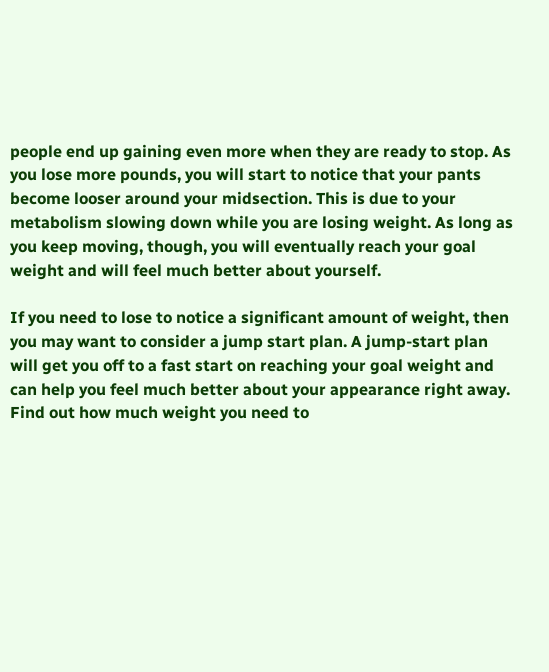people end up gaining even more when they are ready to stop. As you lose more pounds, you will start to notice that your pants become looser around your midsection. This is due to your metabolism slowing down while you are losing weight. As long as you keep moving, though, you will eventually reach your goal weight and will feel much better about yourself.

If you need to lose to notice a significant amount of weight, then you may want to consider a jump start plan. A jump-start plan will get you off to a fast start on reaching your goal weight and can help you feel much better about your appearance right away. Find out how much weight you need to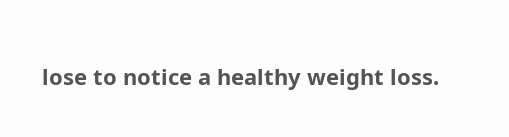lose to notice a healthy weight loss.